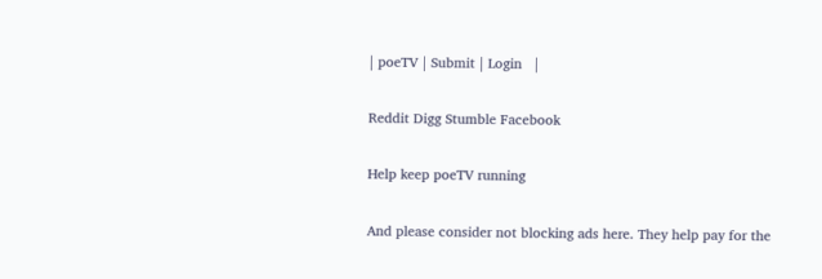| poeTV | Submit | Login   |

Reddit Digg Stumble Facebook

Help keep poeTV running

And please consider not blocking ads here. They help pay for the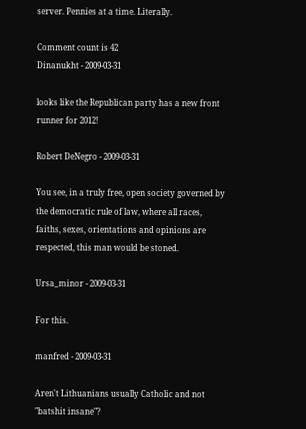server. Pennies at a time. Literally.

Comment count is 42
Dinanukht - 2009-03-31

looks like the Republican party has a new front runner for 2012!

Robert DeNegro - 2009-03-31

You see, in a truly free, open society governed by the democratic rule of law, where all races, faiths, sexes, orientations and opinions are respected, this man would be stoned.

Ursa_minor - 2009-03-31

For this.

manfred - 2009-03-31

Aren't Lithuanians usually Catholic and not "batshit insane"?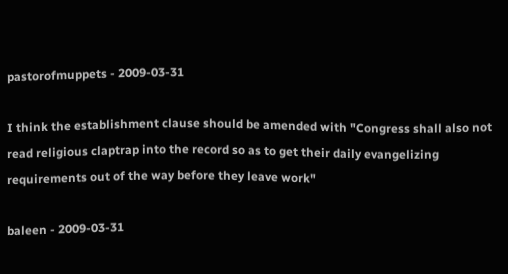pastorofmuppets - 2009-03-31

I think the establishment clause should be amended with "Congress shall also not read religious claptrap into the record so as to get their daily evangelizing requirements out of the way before they leave work"

baleen - 2009-03-31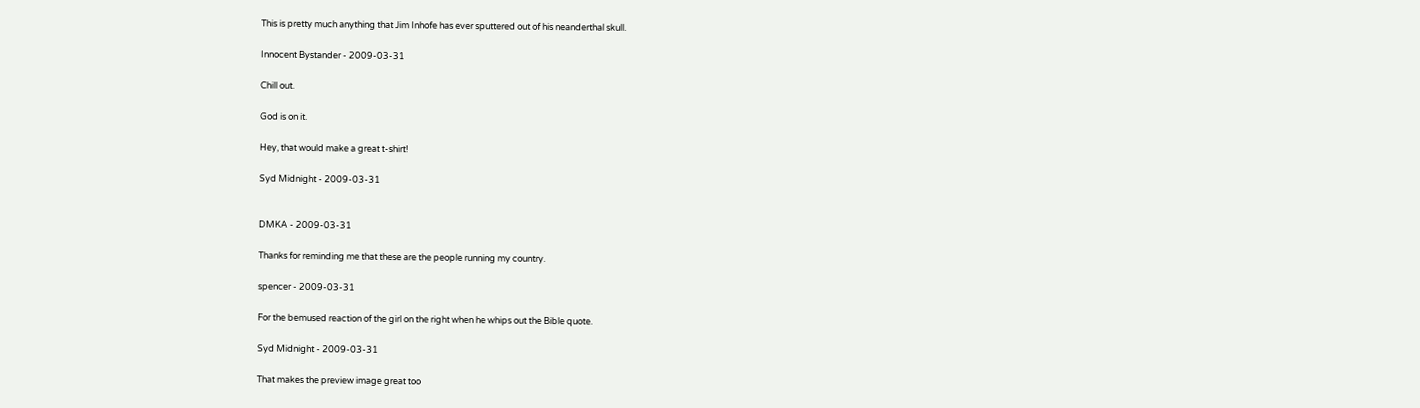This is pretty much anything that Jim Inhofe has ever sputtered out of his neanderthal skull.

Innocent Bystander - 2009-03-31

Chill out.

God is on it.

Hey, that would make a great t-shirt!

Syd Midnight - 2009-03-31


DMKA - 2009-03-31

Thanks for reminding me that these are the people running my country.

spencer - 2009-03-31

For the bemused reaction of the girl on the right when he whips out the Bible quote.

Syd Midnight - 2009-03-31

That makes the preview image great too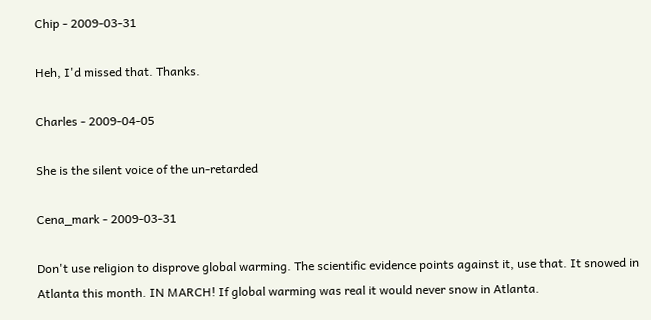Chip - 2009-03-31

Heh, I'd missed that. Thanks.

Charles - 2009-04-05

She is the silent voice of the un-retarded

Cena_mark - 2009-03-31

Don't use religion to disprove global warming. The scientific evidence points against it, use that. It snowed in Atlanta this month. IN MARCH! If global warming was real it would never snow in Atlanta.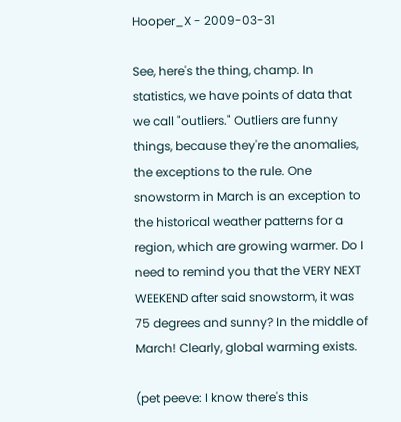Hooper_X - 2009-03-31

See, here's the thing, champ. In statistics, we have points of data that we call "outliers." Outliers are funny things, because they're the anomalies, the exceptions to the rule. One snowstorm in March is an exception to the historical weather patterns for a region, which are growing warmer. Do I need to remind you that the VERY NEXT WEEKEND after said snowstorm, it was 75 degrees and sunny? In the middle of March! Clearly, global warming exists.

(pet peeve: I know there's this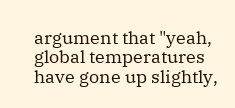argument that "yeah, global temperatures have gone up slightly,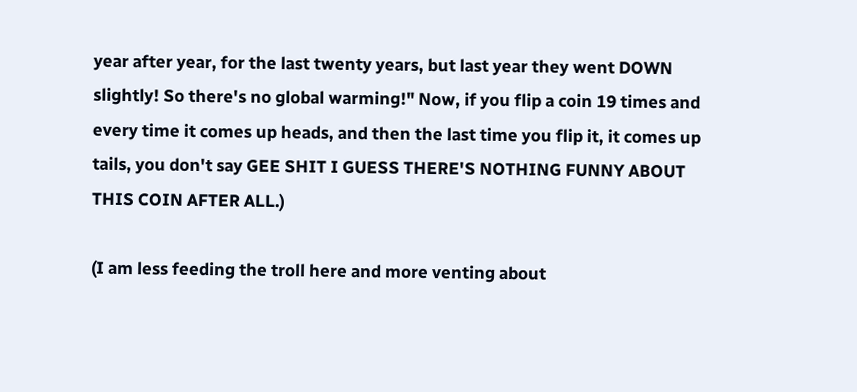year after year, for the last twenty years, but last year they went DOWN slightly! So there's no global warming!" Now, if you flip a coin 19 times and every time it comes up heads, and then the last time you flip it, it comes up tails, you don't say GEE SHIT I GUESS THERE'S NOTHING FUNNY ABOUT THIS COIN AFTER ALL.)

(I am less feeding the troll here and more venting about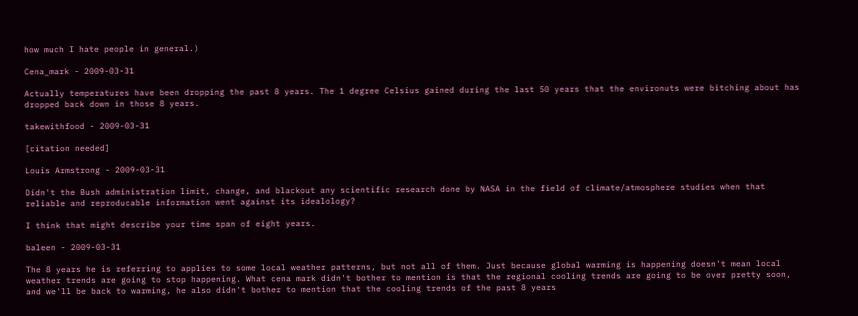how much I hate people in general.)

Cena_mark - 2009-03-31

Actually temperatures have been dropping the past 8 years. The 1 degree Celsius gained during the last 50 years that the environuts were bitching about has dropped back down in those 8 years.

takewithfood - 2009-03-31

[citation needed]

Louis Armstrong - 2009-03-31

Didn't the Bush administration limit, change, and blackout any scientific research done by NASA in the field of climate/atmosphere studies when that reliable and reproducable information went against its idealology?

I think that might describe your time span of eight years.

baleen - 2009-03-31

The 8 years he is referring to applies to some local weather patterns, but not all of them. Just because global warming is happening doesn't mean local weather trends are going to stop happening. What cena mark didn't bother to mention is that the regional cooling trends are going to be over pretty soon, and we'll be back to warming, he also didn't bother to mention that the cooling trends of the past 8 years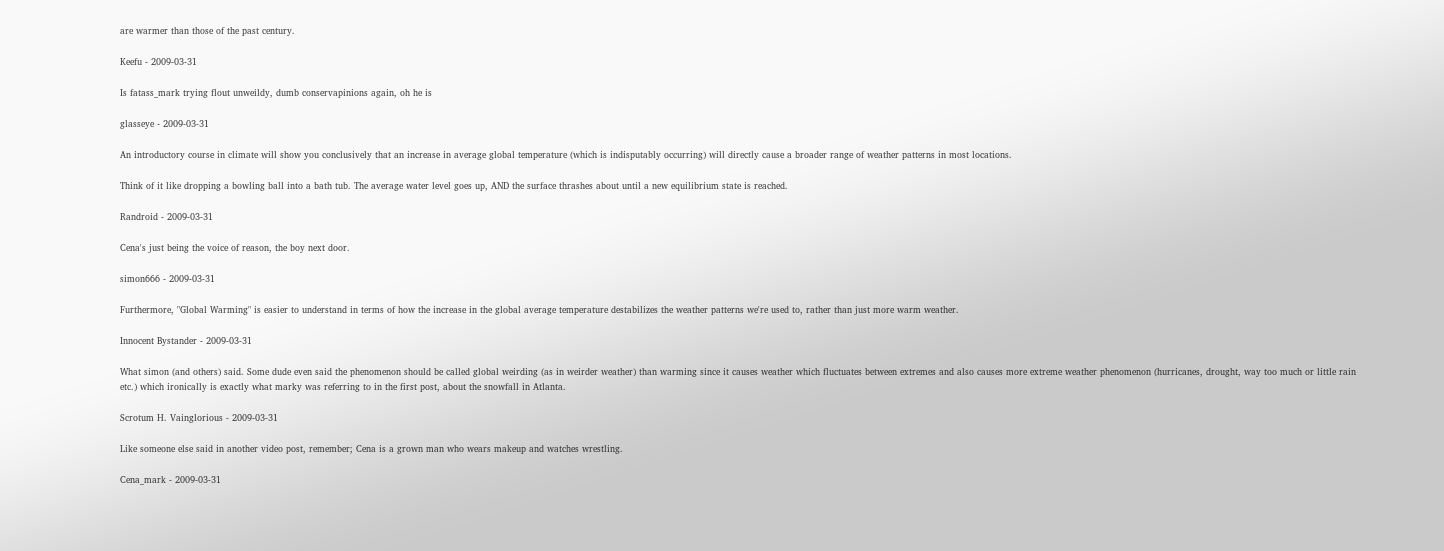are warmer than those of the past century.

Keefu - 2009-03-31

Is fatass_mark trying flout unweildy, dumb conservapinions again, oh he is

glasseye - 2009-03-31

An introductory course in climate will show you conclusively that an increase in average global temperature (which is indisputably occurring) will directly cause a broader range of weather patterns in most locations.

Think of it like dropping a bowling ball into a bath tub. The average water level goes up, AND the surface thrashes about until a new equilibrium state is reached.

Randroid - 2009-03-31

Cena's just being the voice of reason, the boy next door.

simon666 - 2009-03-31

Furthermore, "Global Warming" is easier to understand in terms of how the increase in the global average temperature destabilizes the weather patterns we're used to, rather than just more warm weather.

Innocent Bystander - 2009-03-31

What simon (and others) said. Some dude even said the phenomenon should be called global weirding (as in weirder weather) than warming since it causes weather which fluctuates between extremes and also causes more extreme weather phenomenon (hurricanes, drought, way too much or little rain etc.) which ironically is exactly what marky was referring to in the first post, about the snowfall in Atlanta.

Scrotum H. Vainglorious - 2009-03-31

Like someone else said in another video post, remember; Cena is a grown man who wears makeup and watches wrestling.

Cena_mark - 2009-03-31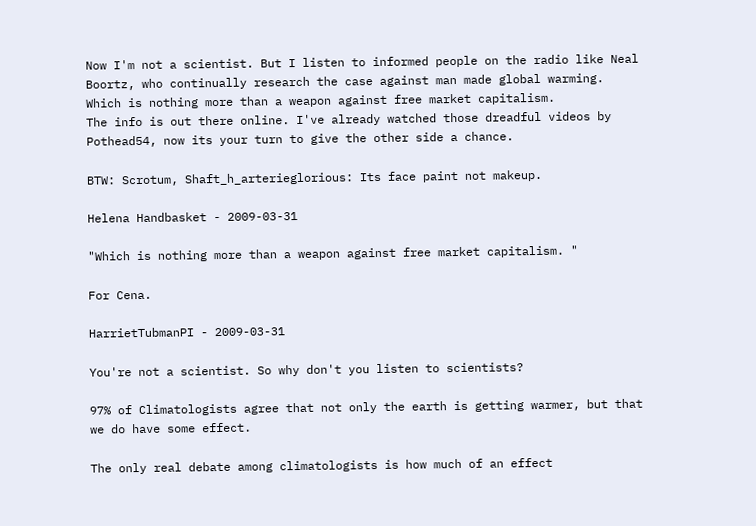Now I'm not a scientist. But I listen to informed people on the radio like Neal Boortz, who continually research the case against man made global warming. Which is nothing more than a weapon against free market capitalism.
The info is out there online. I've already watched those dreadful videos by Pothead54, now its your turn to give the other side a chance.

BTW: Scrotum, Shaft_h_arterieglorious: Its face paint not makeup.

Helena Handbasket - 2009-03-31

"Which is nothing more than a weapon against free market capitalism. "

For Cena.

HarrietTubmanPI - 2009-03-31

You're not a scientist. So why don't you listen to scientists?

97% of Climatologists agree that not only the earth is getting warmer, but that we do have some effect.

The only real debate among climatologists is how much of an effect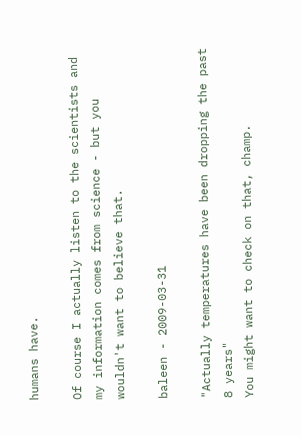humans have.

Of course I actually listen to the scientists and my information comes from science - but you wouldn't want to believe that.

baleen - 2009-03-31

"Actually temperatures have been dropping the past 8 years"
You might want to check on that, champ.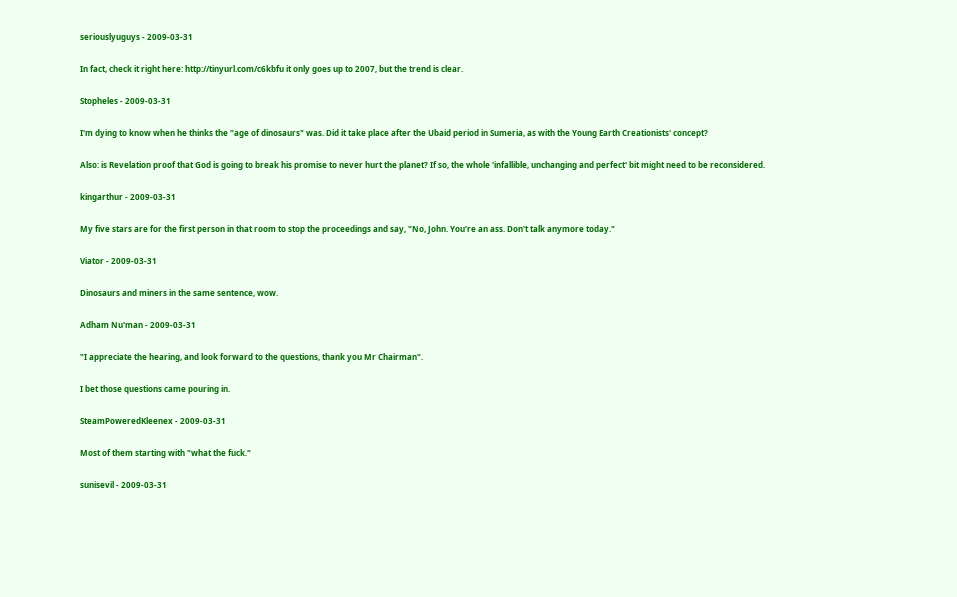seriouslyuguys - 2009-03-31

In fact, check it right here: http://tinyurl.com/c6kbfu it only goes up to 2007, but the trend is clear.

Stopheles - 2009-03-31

I'm dying to know when he thinks the "age of dinosaurs" was. Did it take place after the Ubaid period in Sumeria, as with the Young Earth Creationists' concept?

Also: is Revelation proof that God is going to break his promise to never hurt the planet? If so, the whole 'infallible, unchanging and perfect' bit might need to be reconsidered.

kingarthur - 2009-03-31

My five stars are for the first person in that room to stop the proceedings and say, "No, John. You're an ass. Don't talk anymore today."

Viator - 2009-03-31

Dinosaurs and miners in the same sentence, wow.

Adham Nu'man - 2009-03-31

"I appreciate the hearing, and look forward to the questions, thank you Mr Chairman".

I bet those questions came pouring in.

SteamPoweredKleenex - 2009-03-31

Most of them starting with "what the fuck."

sunisevil - 2009-03-31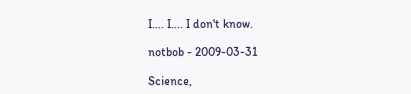I.... I.... I don't know.

notbob - 2009-03-31

Science,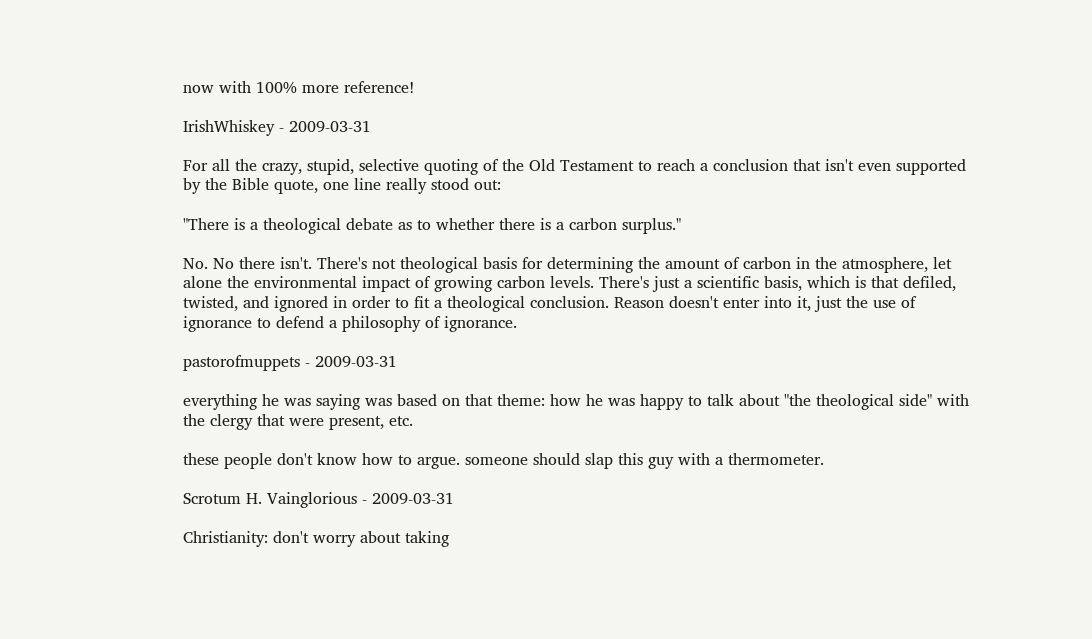now with 100% more reference!

IrishWhiskey - 2009-03-31

For all the crazy, stupid, selective quoting of the Old Testament to reach a conclusion that isn't even supported by the Bible quote, one line really stood out:

"There is a theological debate as to whether there is a carbon surplus."

No. No there isn't. There's not theological basis for determining the amount of carbon in the atmosphere, let alone the environmental impact of growing carbon levels. There's just a scientific basis, which is that defiled, twisted, and ignored in order to fit a theological conclusion. Reason doesn't enter into it, just the use of ignorance to defend a philosophy of ignorance.

pastorofmuppets - 2009-03-31

everything he was saying was based on that theme: how he was happy to talk about "the theological side" with the clergy that were present, etc.

these people don't know how to argue. someone should slap this guy with a thermometer.

Scrotum H. Vainglorious - 2009-03-31

Christianity: don't worry about taking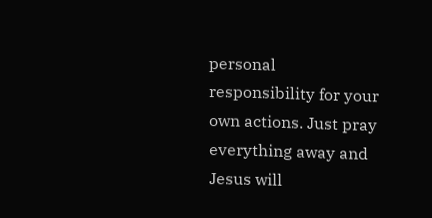personal responsibility for your own actions. Just pray everything away and Jesus will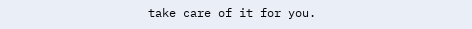take care of it for you.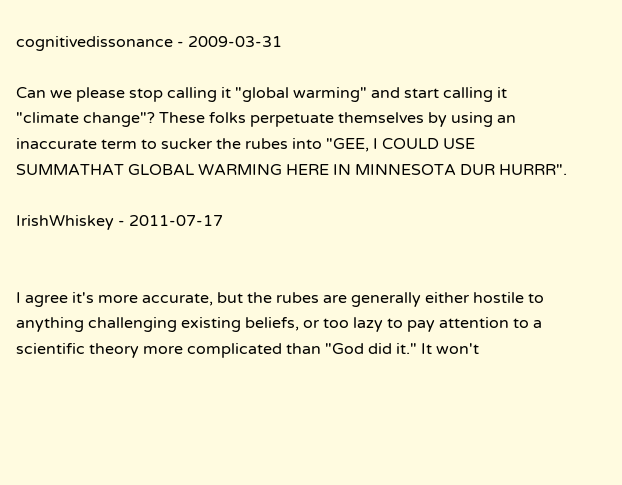cognitivedissonance - 2009-03-31

Can we please stop calling it "global warming" and start calling it "climate change"? These folks perpetuate themselves by using an inaccurate term to sucker the rubes into "GEE, I COULD USE SUMMATHAT GLOBAL WARMING HERE IN MINNESOTA DUR HURRR".

IrishWhiskey - 2011-07-17


I agree it's more accurate, but the rubes are generally either hostile to anything challenging existing beliefs, or too lazy to pay attention to a scientific theory more complicated than "God did it." It won't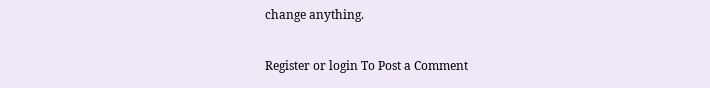change anything.

Register or login To Post a Comment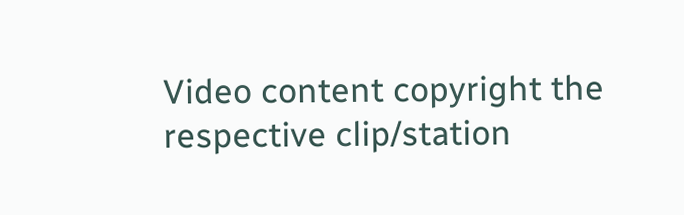Video content copyright the respective clip/station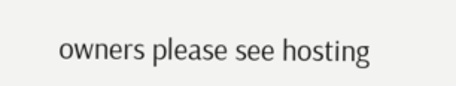owners please see hosting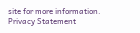site for more information.
Privacy Statement